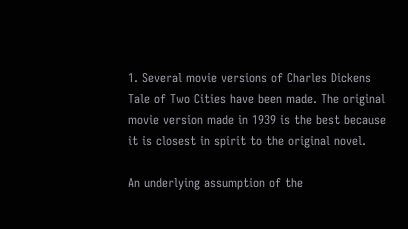1. Several movie versions of Charles Dickens Tale of Two Cities have been made. The original movie version made in 1939 is the best because it is closest in spirit to the original novel.

An underlying assumption of the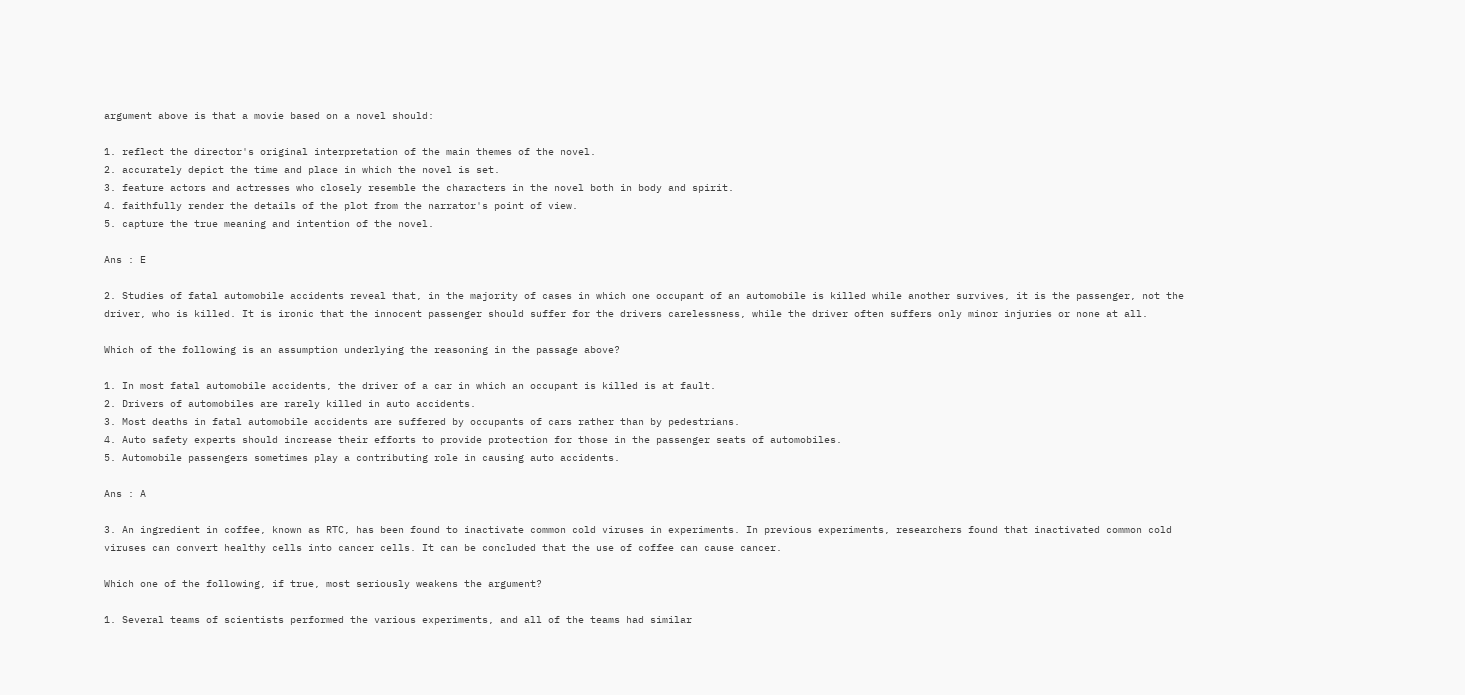argument above is that a movie based on a novel should:

1. reflect the director's original interpretation of the main themes of the novel.
2. accurately depict the time and place in which the novel is set.
3. feature actors and actresses who closely resemble the characters in the novel both in body and spirit.
4. faithfully render the details of the plot from the narrator's point of view.
5. capture the true meaning and intention of the novel.

Ans : E

2. Studies of fatal automobile accidents reveal that, in the majority of cases in which one occupant of an automobile is killed while another survives, it is the passenger, not the driver, who is killed. It is ironic that the innocent passenger should suffer for the drivers carelessness, while the driver often suffers only minor injuries or none at all.

Which of the following is an assumption underlying the reasoning in the passage above?

1. In most fatal automobile accidents, the driver of a car in which an occupant is killed is at fault.
2. Drivers of automobiles are rarely killed in auto accidents.
3. Most deaths in fatal automobile accidents are suffered by occupants of cars rather than by pedestrians.
4. Auto safety experts should increase their efforts to provide protection for those in the passenger seats of automobiles.
5. Automobile passengers sometimes play a contributing role in causing auto accidents.

Ans : A

3. An ingredient in coffee, known as RTC, has been found to inactivate common cold viruses in experiments. In previous experiments, researchers found that inactivated common cold viruses can convert healthy cells into cancer cells. It can be concluded that the use of coffee can cause cancer.

Which one of the following, if true, most seriously weakens the argument?

1. Several teams of scientists performed the various experiments, and all of the teams had similar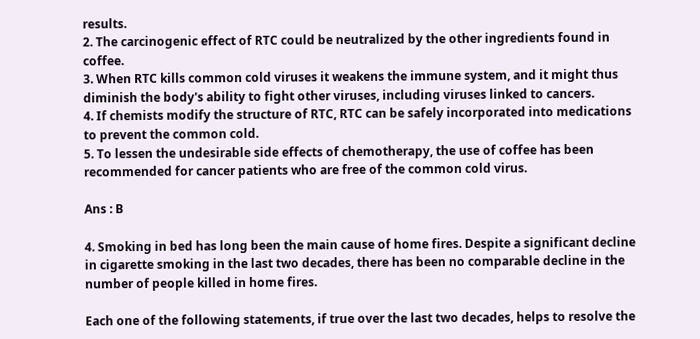results.
2. The carcinogenic effect of RTC could be neutralized by the other ingredients found in coffee.
3. When RTC kills common cold viruses it weakens the immune system, and it might thus diminish the body's ability to fight other viruses, including viruses linked to cancers.
4. If chemists modify the structure of RTC, RTC can be safely incorporated into medications to prevent the common cold.
5. To lessen the undesirable side effects of chemotherapy, the use of coffee has been recommended for cancer patients who are free of the common cold virus.

Ans : B

4. Smoking in bed has long been the main cause of home fires. Despite a significant decline in cigarette smoking in the last two decades, there has been no comparable decline in the number of people killed in home fires.

Each one of the following statements, if true over the last two decades, helps to resolve the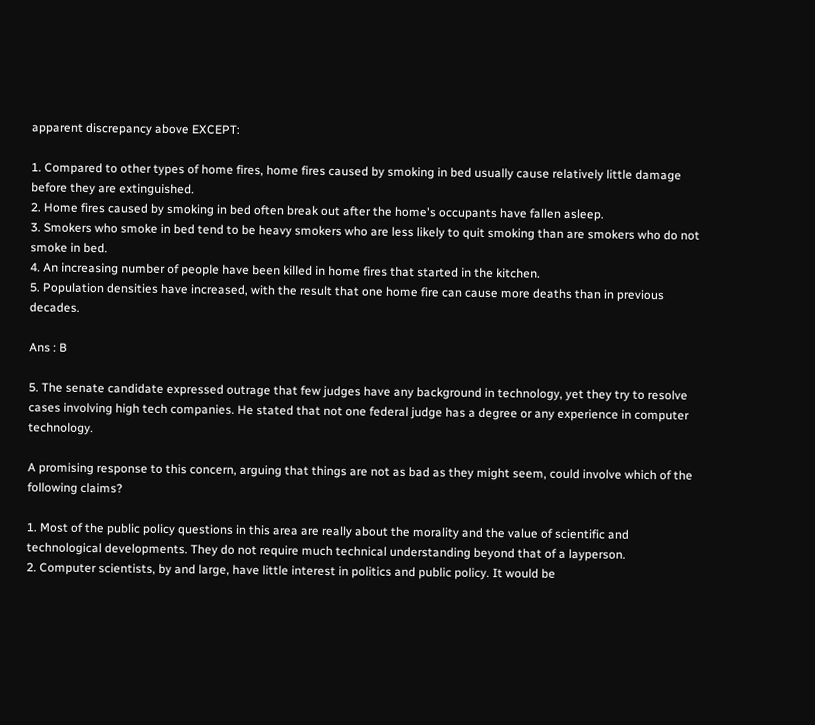apparent discrepancy above EXCEPT:

1. Compared to other types of home fires, home fires caused by smoking in bed usually cause relatively little damage before they are extinguished.
2. Home fires caused by smoking in bed often break out after the home's occupants have fallen asleep.
3. Smokers who smoke in bed tend to be heavy smokers who are less likely to quit smoking than are smokers who do not smoke in bed.
4. An increasing number of people have been killed in home fires that started in the kitchen.
5. Population densities have increased, with the result that one home fire can cause more deaths than in previous decades.

Ans : B

5. The senate candidate expressed outrage that few judges have any background in technology, yet they try to resolve cases involving high tech companies. He stated that not one federal judge has a degree or any experience in computer technology.

A promising response to this concern, arguing that things are not as bad as they might seem, could involve which of the following claims?

1. Most of the public policy questions in this area are really about the morality and the value of scientific and technological developments. They do not require much technical understanding beyond that of a layperson.
2. Computer scientists, by and large, have little interest in politics and public policy. It would be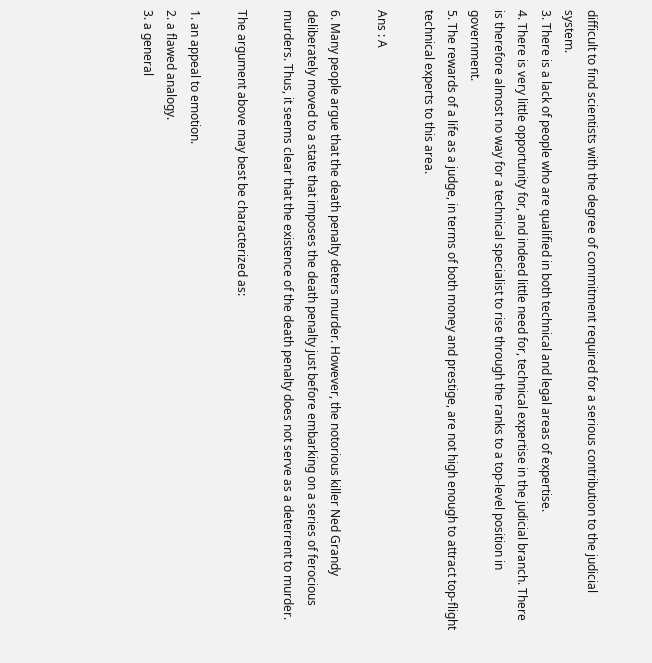difficult to find scientists with the degree of commitment required for a serious contribution to the judicial system.
3. There is a lack of people who are qualified in both technical and legal areas of expertise.
4. There is very little opportunity for, and indeed little need for, technical expertise in the judicial branch. There is therefore almost no way for a technical specialist to rise through the ranks to a top-level position in government.
5. The rewards of a life as a judge, in terms of both money and prestige, are not high enough to attract top-flight technical experts to this area.

Ans : A

6. Many people argue that the death penalty deters murder. However, the notorious killer Ned Grandy deliberately moved to a state that imposes the death penalty just before embarking on a series of ferocious murders. Thus, it seems clear that the existence of the death penalty does not serve as a deterrent to murder.

The argument above may best be characterized as:

1. an appeal to emotion.
2. a flawed analogy.
3. a general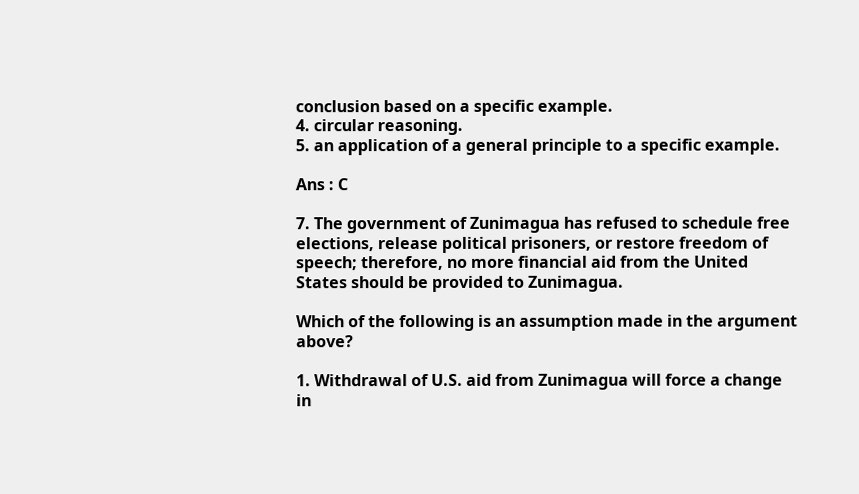conclusion based on a specific example.
4. circular reasoning.
5. an application of a general principle to a specific example.

Ans : C

7. The government of Zunimagua has refused to schedule free elections, release political prisoners, or restore freedom of speech; therefore, no more financial aid from the United States should be provided to Zunimagua.

Which of the following is an assumption made in the argument above?

1. Withdrawal of U.S. aid from Zunimagua will force a change in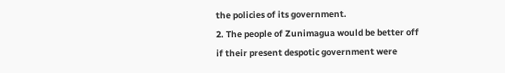the policies of its government.
2. The people of Zunimagua would be better off if their present despotic government were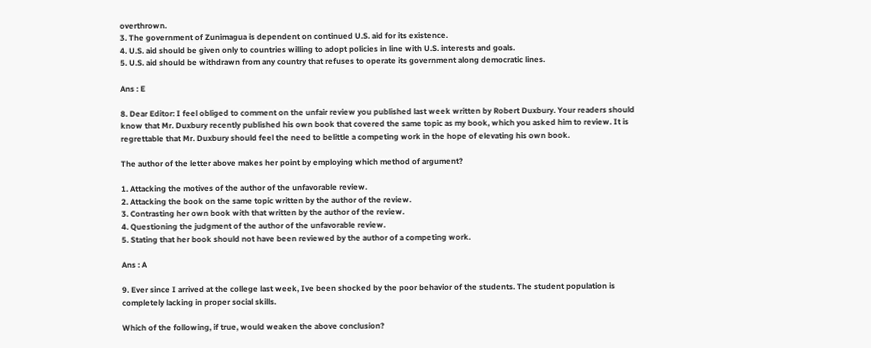overthrown.
3. The government of Zunimagua is dependent on continued U.S. aid for its existence.
4. U.S. aid should be given only to countries willing to adopt policies in line with U.S. interests and goals.
5. U.S. aid should be withdrawn from any country that refuses to operate its government along democratic lines.

Ans : E

8. Dear Editor: I feel obliged to comment on the unfair review you published last week written by Robert Duxbury. Your readers should know that Mr. Duxbury recently published his own book that covered the same topic as my book, which you asked him to review. It is regrettable that Mr. Duxbury should feel the need to belittle a competing work in the hope of elevating his own book.

The author of the letter above makes her point by employing which method of argument?

1. Attacking the motives of the author of the unfavorable review.
2. Attacking the book on the same topic written by the author of the review.
3. Contrasting her own book with that written by the author of the review.
4. Questioning the judgment of the author of the unfavorable review.
5. Stating that her book should not have been reviewed by the author of a competing work.

Ans : A

9. Ever since I arrived at the college last week, Ive been shocked by the poor behavior of the students. The student population is completely lacking in proper social skills.

Which of the following, if true, would weaken the above conclusion?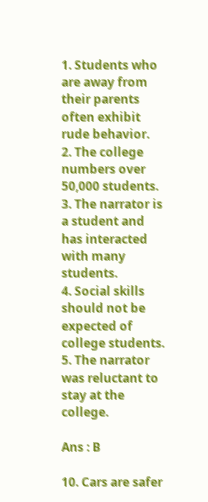1. Students who are away from their parents often exhibit rude behavior.
2. The college numbers over 50,000 students.
3. The narrator is a student and has interacted with many students.
4. Social skills should not be expected of college students.
5. The narrator was reluctant to stay at the college.

Ans : B

10. Cars are safer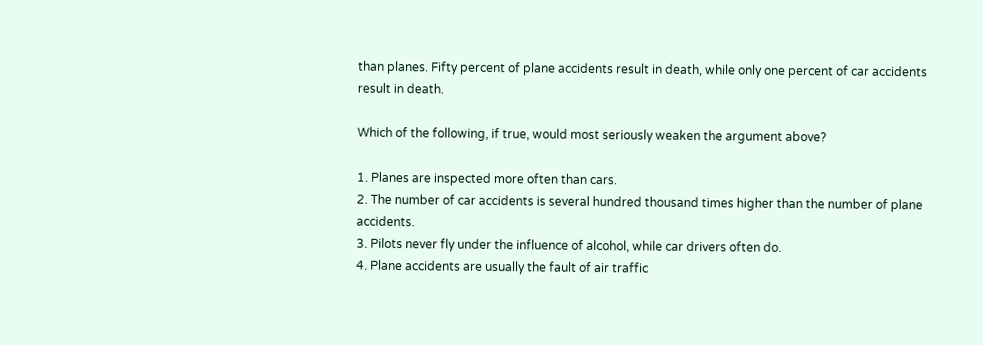than planes. Fifty percent of plane accidents result in death, while only one percent of car accidents result in death.

Which of the following, if true, would most seriously weaken the argument above?

1. Planes are inspected more often than cars.
2. The number of car accidents is several hundred thousand times higher than the number of plane accidents.
3. Pilots never fly under the influence of alcohol, while car drivers often do.
4. Plane accidents are usually the fault of air traffic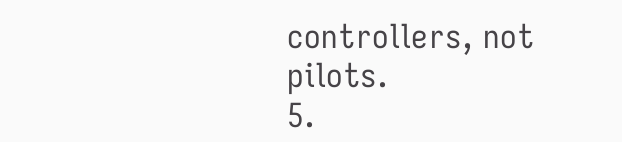controllers, not pilots.
5.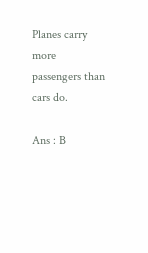Planes carry more passengers than cars do.

Ans : B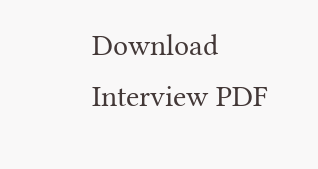Download Interview PDF